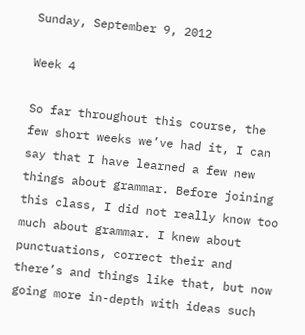Sunday, September 9, 2012

Week 4

So far throughout this course, the few short weeks we’ve had it, I can say that I have learned a few new things about grammar. Before joining this class, I did not really know too much about grammar. I knew about punctuations, correct their and there’s and things like that, but now going more in-depth with ideas such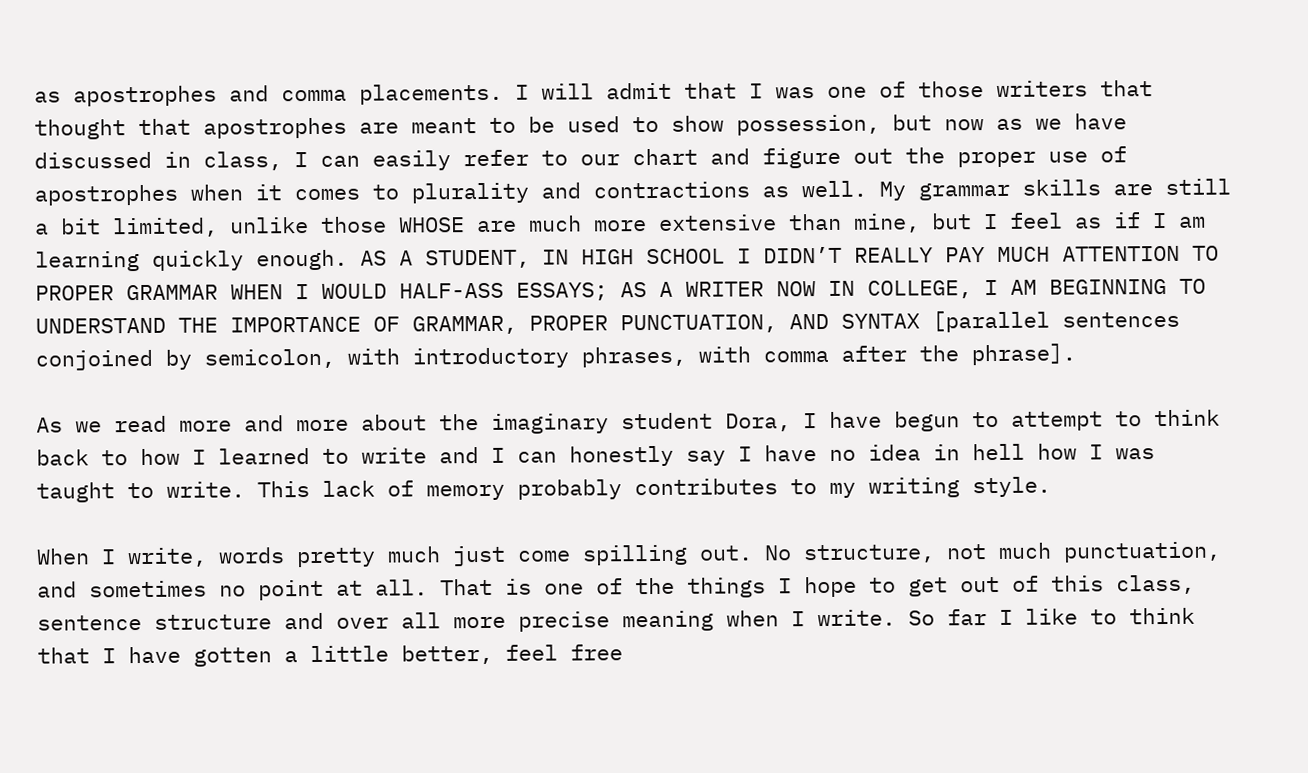as apostrophes and comma placements. I will admit that I was one of those writers that thought that apostrophes are meant to be used to show possession, but now as we have discussed in class, I can easily refer to our chart and figure out the proper use of apostrophes when it comes to plurality and contractions as well. My grammar skills are still a bit limited, unlike those WHOSE are much more extensive than mine, but I feel as if I am learning quickly enough. AS A STUDENT, IN HIGH SCHOOL I DIDN’T REALLY PAY MUCH ATTENTION TO PROPER GRAMMAR WHEN I WOULD HALF-ASS ESSAYS; AS A WRITER NOW IN COLLEGE, I AM BEGINNING TO UNDERSTAND THE IMPORTANCE OF GRAMMAR, PROPER PUNCTUATION, AND SYNTAX [parallel sentences conjoined by semicolon, with introductory phrases, with comma after the phrase].

As we read more and more about the imaginary student Dora, I have begun to attempt to think back to how I learned to write and I can honestly say I have no idea in hell how I was taught to write. This lack of memory probably contributes to my writing style.

When I write, words pretty much just come spilling out. No structure, not much punctuation, and sometimes no point at all. That is one of the things I hope to get out of this class, sentence structure and over all more precise meaning when I write. So far I like to think that I have gotten a little better, feel free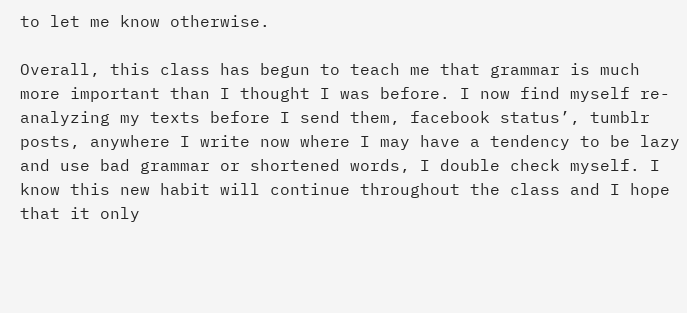to let me know otherwise.

Overall, this class has begun to teach me that grammar is much more important than I thought I was before. I now find myself re-analyzing my texts before I send them, facebook status’, tumblr posts, anywhere I write now where I may have a tendency to be lazy and use bad grammar or shortened words, I double check myself. I know this new habit will continue throughout the class and I hope that it only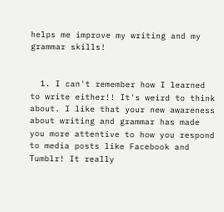helps me improve my writing and my grammar skills!


  1. I can't remember how I learned to write either!! It's weird to think about. I like that your new awareness about writing and grammar has made you more attentive to how you respond to media posts like Facebook and Tumblr! It really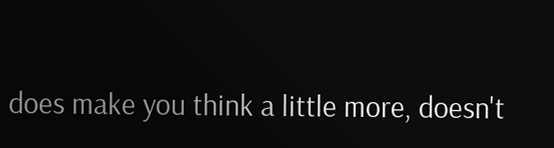does make you think a little more, doesn't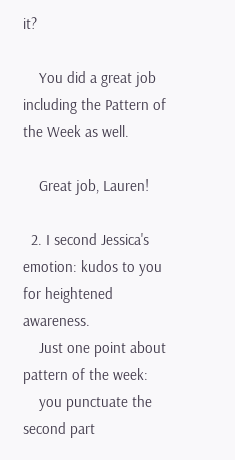it?

    You did a great job including the Pattern of the Week as well.

    Great job, Lauren!

  2. I second Jessica's emotion: kudos to you for heightened awareness.
    Just one point about pattern of the week:
    you punctuate the second part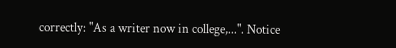correctly: "As a writer now in college,...". Notice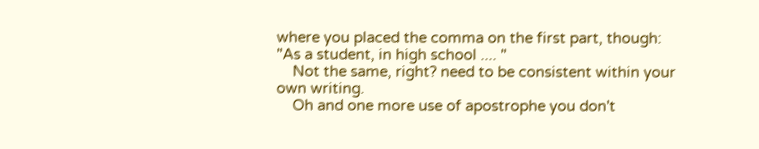where you placed the comma on the first part, though: "As a student, in high school .... "
    Not the same, right? need to be consistent within your own writing.
    Oh and one more use of apostrophe you don't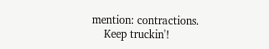mention: contractions.
    Keep truckin'!